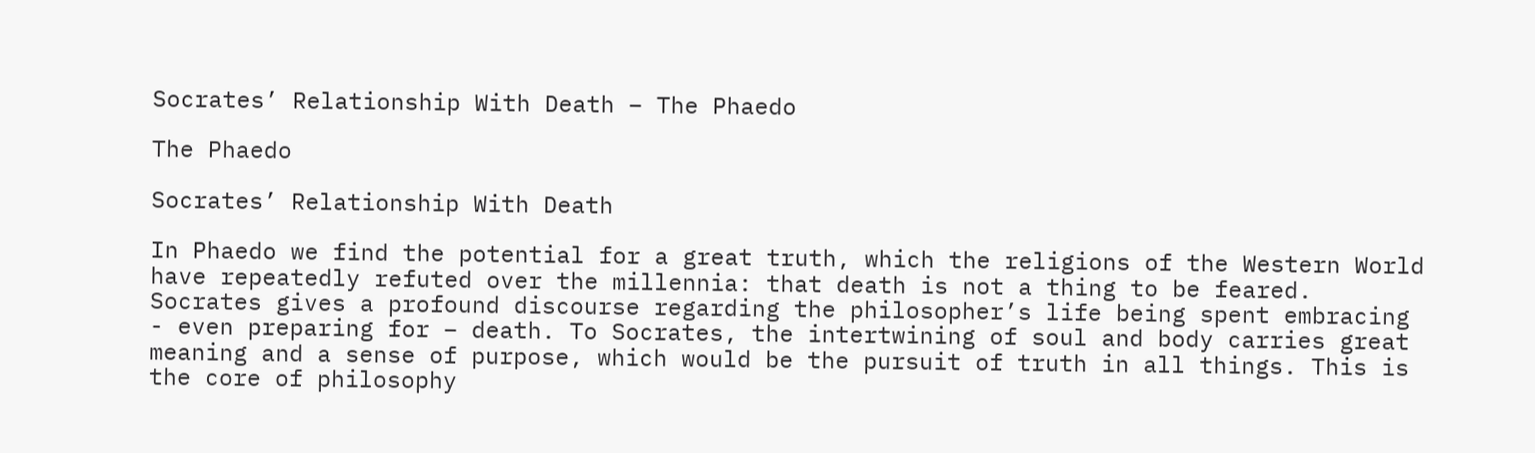Socrates’ Relationship With Death – The Phaedo

The Phaedo

Socrates’ Relationship With Death

In Phaedo we find the potential for a great truth, which the religions of the Western World have repeatedly refuted over the millennia: that death is not a thing to be feared. Socrates gives a profound discourse regarding the philosopher’s life being spent embracing - even preparing for – death. To Socrates, the intertwining of soul and body carries great meaning and a sense of purpose, which would be the pursuit of truth in all things. This is the core of philosophy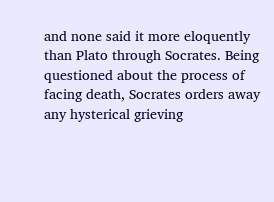and none said it more eloquently than Plato through Socrates. Being questioned about the process of facing death, Socrates orders away any hysterical grieving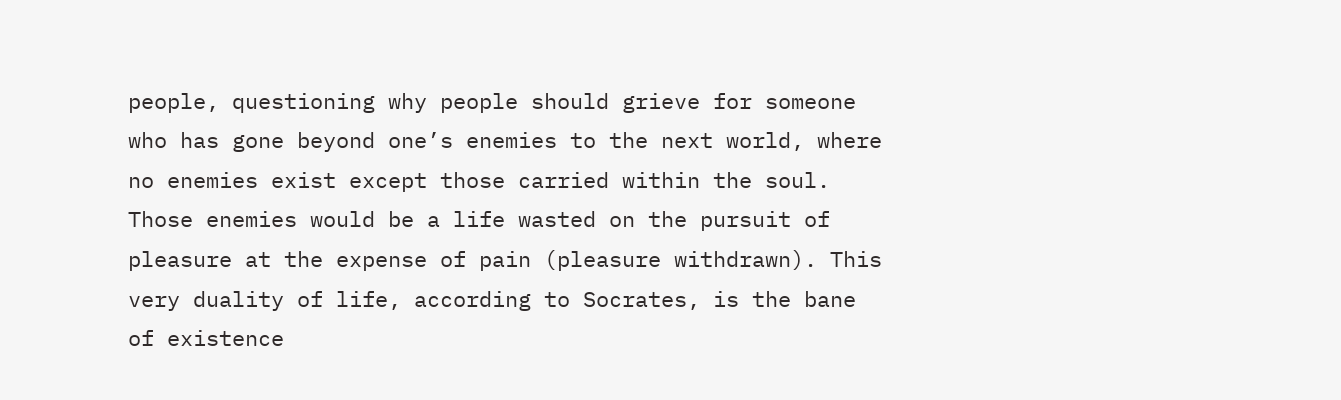people, questioning why people should grieve for someone who has gone beyond one’s enemies to the next world, where no enemies exist except those carried within the soul. Those enemies would be a life wasted on the pursuit of pleasure at the expense of pain (pleasure withdrawn). This very duality of life, according to Socrates, is the bane of existence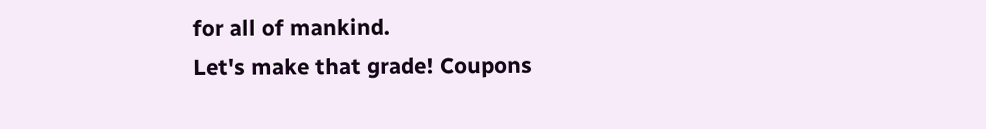for all of mankind.
Let's make that grade! Coupons